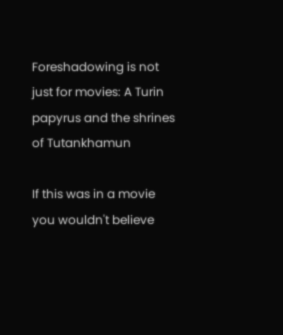Foreshadowing is not just for movies: A Turin papyrus and the shrines of Tutankhamun

If this was in a movie you wouldn't believe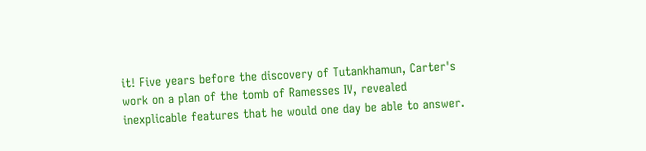it! Five years before the discovery of Tutankhamun, Carter's work on a plan of the tomb of Ramesses IV, revealed inexplicable features that he would one day be able to answer.